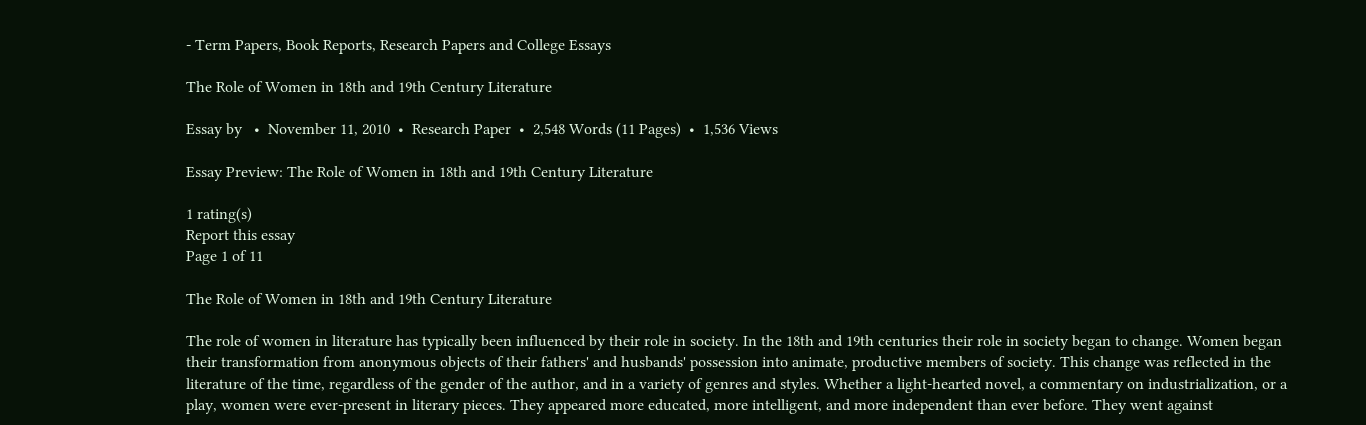- Term Papers, Book Reports, Research Papers and College Essays

The Role of Women in 18th and 19th Century Literature

Essay by   •  November 11, 2010  •  Research Paper  •  2,548 Words (11 Pages)  •  1,536 Views

Essay Preview: The Role of Women in 18th and 19th Century Literature

1 rating(s)
Report this essay
Page 1 of 11

The Role of Women in 18th and 19th Century Literature

The role of women in literature has typically been influenced by their role in society. In the 18th and 19th centuries their role in society began to change. Women began their transformation from anonymous objects of their fathers' and husbands' possession into animate, productive members of society. This change was reflected in the literature of the time, regardless of the gender of the author, and in a variety of genres and styles. Whether a light-hearted novel, a commentary on industrialization, or a play, women were ever-present in literary pieces. They appeared more educated, more intelligent, and more independent than ever before. They went against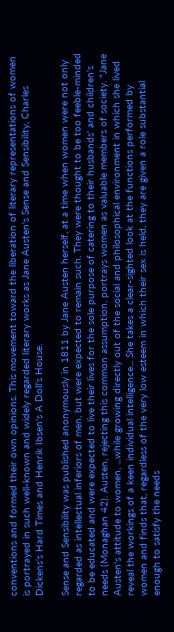conventions and formed their own opinions. This movement toward the liberation of literary representations of women is portrayed in such well-known and widely regarded literary works as Jane Austen's Sense and Sensibility, Charles Dickens's Hard Times and Henrik Ibsen's A Doll's House.

Sense and Sensibility was published anonymously in 1811 by Jane Austen herself, at a time when women were not only regarded as intellectual inferiors of men, but were expected to remain such. They were thought to be too feeble-minded to be educated and were expected to live their lives for the sole purpose of catering to their husbands' and children's needs (Monaghan 42). Austen, rejecting this common assumption, portrays women as valuable members of society. "Jane Austen's attitude to women, ...while growing directly out of the social and philosophical environment in which she lived reveal the workings of a keen individual intelligence... She takes a clear-sighted look at the functions performed by women and finds that, regardless of the very low esteem in which their sex is held, they are given a role substantial enough to satisfy the needs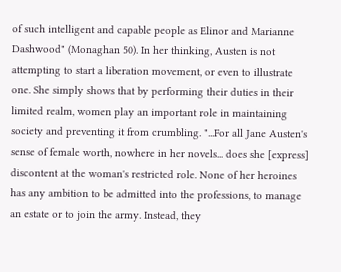of such intelligent and capable people as Elinor and Marianne Dashwood" (Monaghan 50). In her thinking, Austen is not attempting to start a liberation movement, or even to illustrate one. She simply shows that by performing their duties in their limited realm, women play an important role in maintaining society and preventing it from crumbling. "...For all Jane Austen's sense of female worth, nowhere in her novels... does she [express] discontent at the woman's restricted role. None of her heroines has any ambition to be admitted into the professions, to manage an estate or to join the army. Instead, they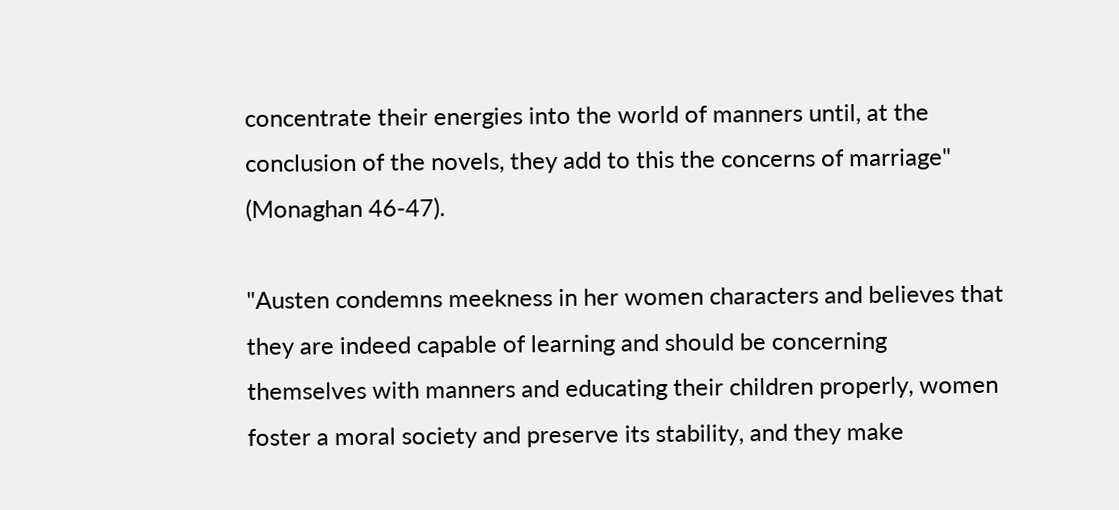concentrate their energies into the world of manners until, at the conclusion of the novels, they add to this the concerns of marriage" (Monaghan 46-47).

"Austen condemns meekness in her women characters and believes that they are indeed capable of learning and should be concerning themselves with manners and educating their children properly, women foster a moral society and preserve its stability, and they make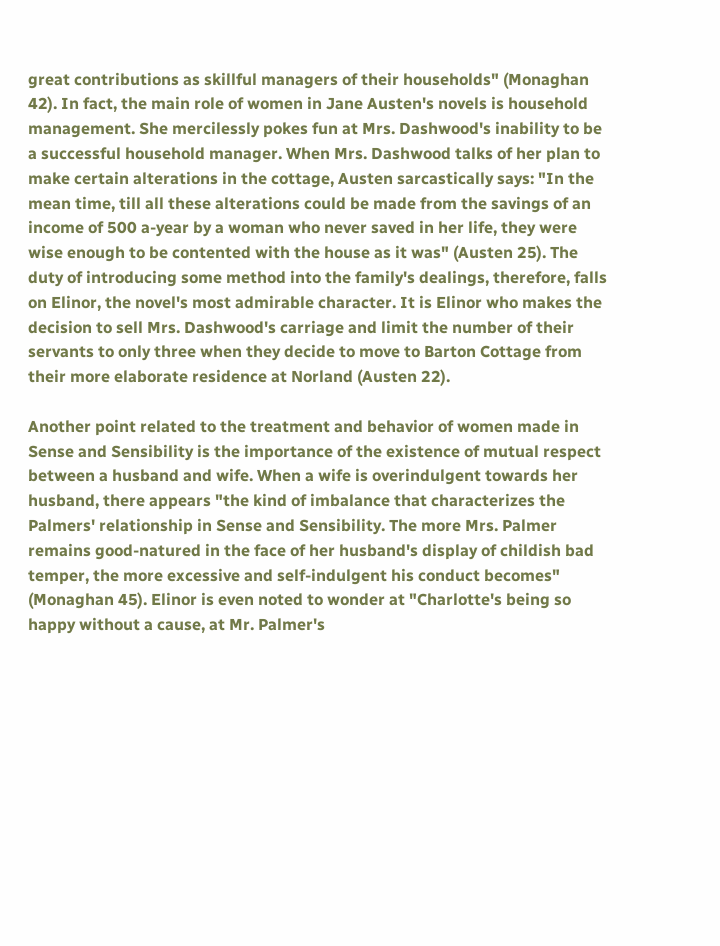great contributions as skillful managers of their households" (Monaghan 42). In fact, the main role of women in Jane Austen's novels is household management. She mercilessly pokes fun at Mrs. Dashwood's inability to be a successful household manager. When Mrs. Dashwood talks of her plan to make certain alterations in the cottage, Austen sarcastically says: "In the mean time, till all these alterations could be made from the savings of an income of 500 a-year by a woman who never saved in her life, they were wise enough to be contented with the house as it was" (Austen 25). The duty of introducing some method into the family's dealings, therefore, falls on Elinor, the novel's most admirable character. It is Elinor who makes the decision to sell Mrs. Dashwood's carriage and limit the number of their servants to only three when they decide to move to Barton Cottage from their more elaborate residence at Norland (Austen 22).

Another point related to the treatment and behavior of women made in Sense and Sensibility is the importance of the existence of mutual respect between a husband and wife. When a wife is overindulgent towards her husband, there appears "the kind of imbalance that characterizes the Palmers' relationship in Sense and Sensibility. The more Mrs. Palmer remains good-natured in the face of her husband's display of childish bad temper, the more excessive and self-indulgent his conduct becomes" (Monaghan 45). Elinor is even noted to wonder at "Charlotte's being so happy without a cause, at Mr. Palmer's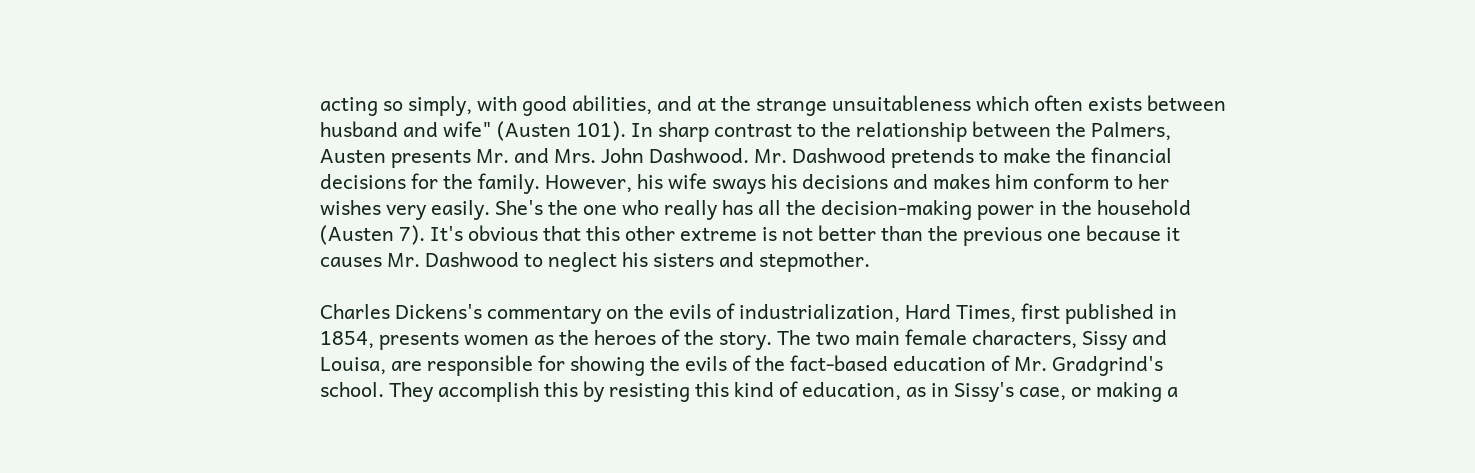acting so simply, with good abilities, and at the strange unsuitableness which often exists between husband and wife" (Austen 101). In sharp contrast to the relationship between the Palmers, Austen presents Mr. and Mrs. John Dashwood. Mr. Dashwood pretends to make the financial decisions for the family. However, his wife sways his decisions and makes him conform to her wishes very easily. She's the one who really has all the decision-making power in the household (Austen 7). It's obvious that this other extreme is not better than the previous one because it causes Mr. Dashwood to neglect his sisters and stepmother.

Charles Dickens's commentary on the evils of industrialization, Hard Times, first published in 1854, presents women as the heroes of the story. The two main female characters, Sissy and Louisa, are responsible for showing the evils of the fact-based education of Mr. Gradgrind's school. They accomplish this by resisting this kind of education, as in Sissy's case, or making a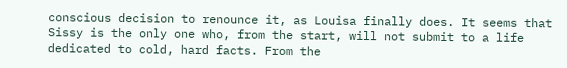conscious decision to renounce it, as Louisa finally does. It seems that Sissy is the only one who, from the start, will not submit to a life dedicated to cold, hard facts. From the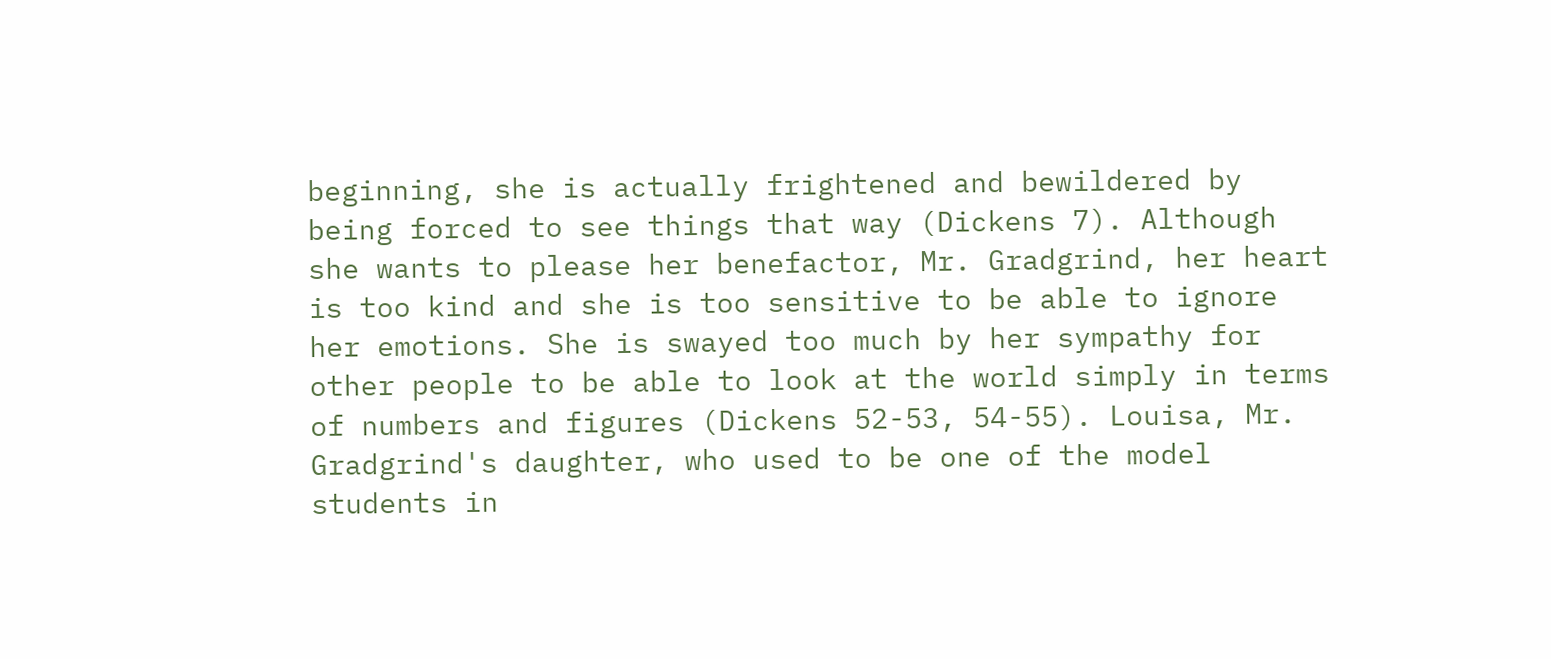beginning, she is actually frightened and bewildered by being forced to see things that way (Dickens 7). Although she wants to please her benefactor, Mr. Gradgrind, her heart is too kind and she is too sensitive to be able to ignore her emotions. She is swayed too much by her sympathy for other people to be able to look at the world simply in terms of numbers and figures (Dickens 52-53, 54-55). Louisa, Mr. Gradgrind's daughter, who used to be one of the model students in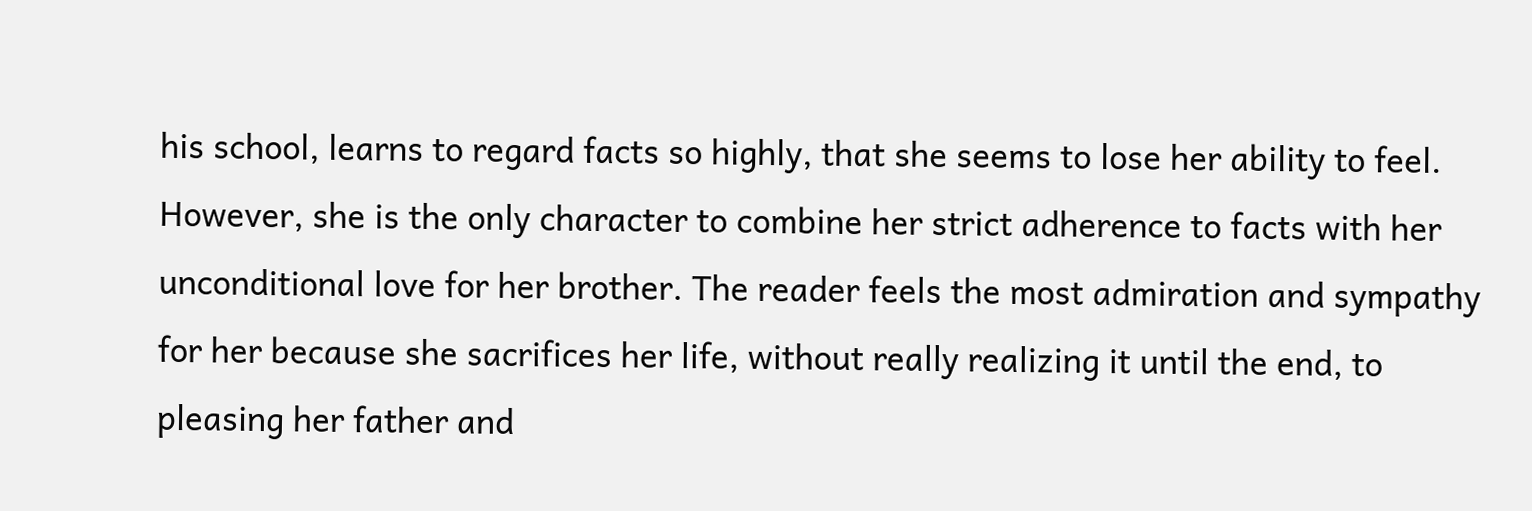his school, learns to regard facts so highly, that she seems to lose her ability to feel. However, she is the only character to combine her strict adherence to facts with her unconditional love for her brother. The reader feels the most admiration and sympathy for her because she sacrifices her life, without really realizing it until the end, to pleasing her father and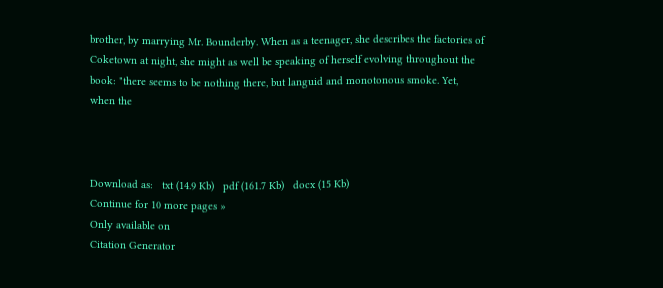brother, by marrying Mr. Bounderby. When as a teenager, she describes the factories of Coketown at night, she might as well be speaking of herself evolving throughout the book: "there seems to be nothing there, but languid and monotonous smoke. Yet, when the



Download as:   txt (14.9 Kb)   pdf (161.7 Kb)   docx (15 Kb)
Continue for 10 more pages »
Only available on
Citation Generator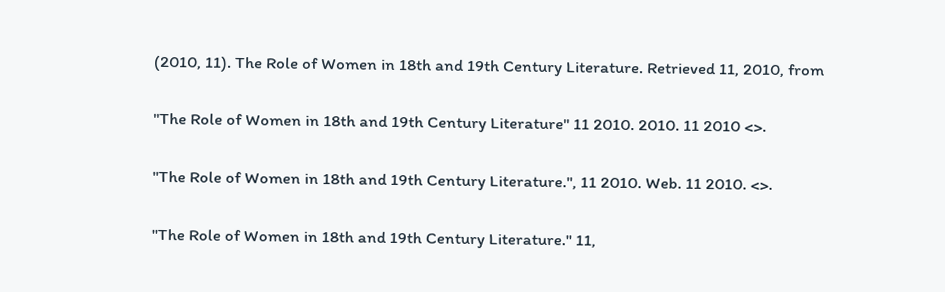(2010, 11). The Role of Women in 18th and 19th Century Literature. Retrieved 11, 2010, from

"The Role of Women in 18th and 19th Century Literature" 11 2010. 2010. 11 2010 <>.

"The Role of Women in 18th and 19th Century Literature.", 11 2010. Web. 11 2010. <>.

"The Role of Women in 18th and 19th Century Literature." 11,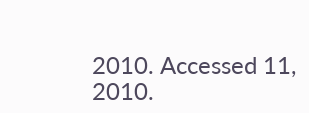2010. Accessed 11, 2010.